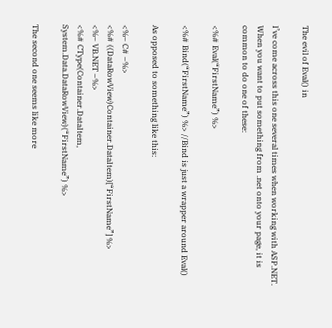The evil of Eval() in

I’ve come across this one several times when working with ASP.NET.  When you want to put something from .net onto your page, it is common to do one of these:

<%# Eval(“FirstName”) %>

<%# Bind(“FirstName”) %> //Bind is just a wrapper around Eval()

As opposed to something like this:

<%– C# –%>
<%# ((DataRowView)Container.DataItem)[“FirstName”] %>
<%– VB.NET –%>
<%# CType(Container.DataItem, System.Data.DataRowView)(“FirstName”) %>

The second one seems like more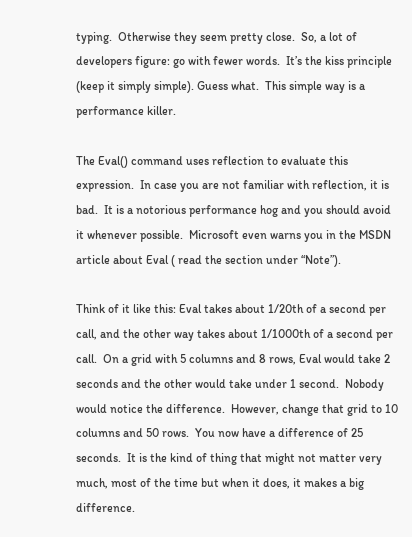typing.  Otherwise they seem pretty close.  So, a lot of developers figure: go with fewer words.  It’s the kiss principle (keep it simply simple). Guess what.  This simple way is a performance killer.

The Eval() command uses reflection to evaluate this expression.  In case you are not familiar with reflection, it is bad.  It is a notorious performance hog and you should avoid it whenever possible.  Microsoft even warns you in the MSDN article about Eval ( read the section under “Note”).

Think of it like this: Eval takes about 1/20th of a second per call, and the other way takes about 1/1000th of a second per call.  On a grid with 5 columns and 8 rows, Eval would take 2 seconds and the other would take under 1 second.  Nobody would notice the difference.  However, change that grid to 10 columns and 50 rows.  You now have a difference of 25 seconds.  It is the kind of thing that might not matter very much, most of the time but when it does, it makes a big difference.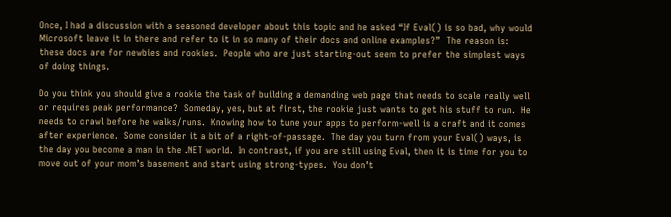Once, I had a discussion with a seasoned developer about this topic and he asked “If Eval() is so bad, why would Microsoft leave it in there and refer to it in so many of their docs and online examples?”  The reason is: these docs are for newbies and rookies.  People who are just starting-out seem to prefer the simplest ways of doing things.

Do you think you should give a rookie the task of building a demanding web page that needs to scale really well or requires peak performance?  Someday, yes, but at first, the rookie just wants to get his stuff to run.  He needs to crawl before he walks/runs.  Knowing how to tune your apps to perform-well is a craft and it comes after experience.  Some consider it a bit of a right-of-passage.  The day you turn from your Eval() ways, is the day you become a man in the .NET world.  In contrast, if you are still using Eval, then it is time for you to move out of your mom’s basement and start using strong-types.  You don’t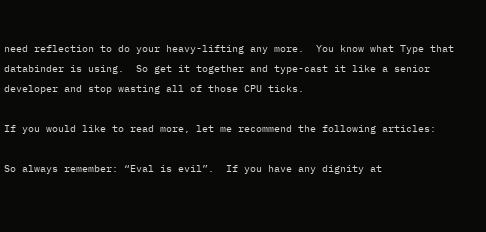need reflection to do your heavy-lifting any more.  You know what Type that databinder is using.  So get it together and type-cast it like a senior developer and stop wasting all of those CPU ticks.

If you would like to read more, let me recommend the following articles:

So always remember: “Eval is evil”.  If you have any dignity at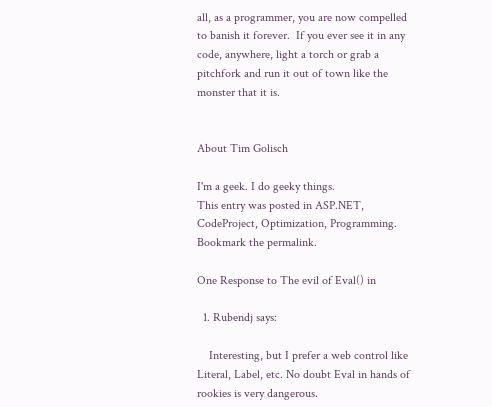all, as a programmer, you are now compelled to banish it forever.  If you ever see it in any code, anywhere, light a torch or grab a pitchfork and run it out of town like the monster that it is.


About Tim Golisch

I'm a geek. I do geeky things.
This entry was posted in ASP.NET, CodeProject, Optimization, Programming. Bookmark the permalink.

One Response to The evil of Eval() in

  1. Rubendj says:

    Interesting, but I prefer a web control like Literal, Label, etc. No doubt Eval in hands of rookies is very dangerous.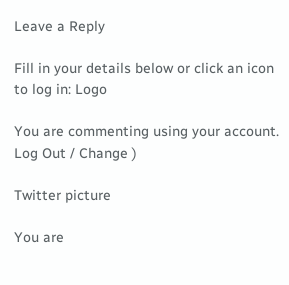Leave a Reply

Fill in your details below or click an icon to log in: Logo

You are commenting using your account. Log Out / Change )

Twitter picture

You are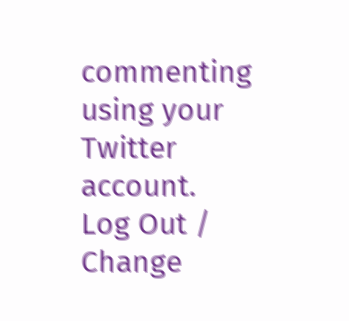commenting using your Twitter account. Log Out / Change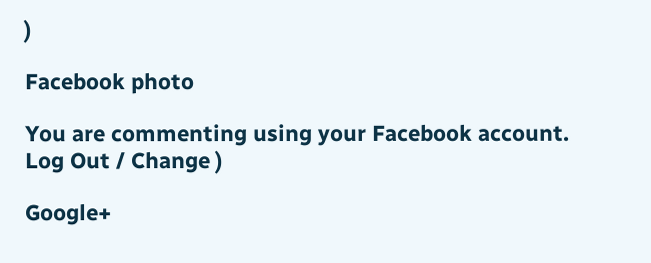)

Facebook photo

You are commenting using your Facebook account. Log Out / Change )

Google+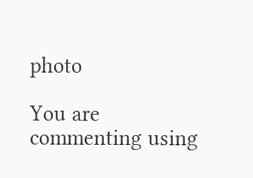photo

You are commenting using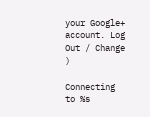your Google+ account. Log Out / Change )

Connecting to %s